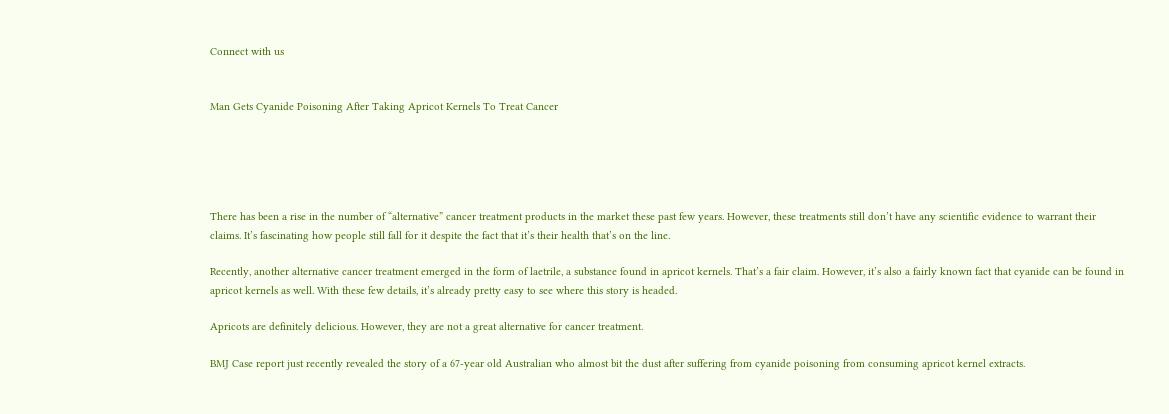Connect with us


Man Gets Cyanide Poisoning After Taking Apricot Kernels To Treat Cancer





There has been a rise in the number of “alternative” cancer treatment products in the market these past few years. However, these treatments still don’t have any scientific evidence to warrant their claims. It’s fascinating how people still fall for it despite the fact that it’s their health that’s on the line.

Recently, another alternative cancer treatment emerged in the form of laetrile, a substance found in apricot kernels. That’s a fair claim. However, it’s also a fairly known fact that cyanide can be found in apricot kernels as well. With these few details, it’s already pretty easy to see where this story is headed.

Apricots are definitely delicious. However, they are not a great alternative for cancer treatment.

BMJ Case report just recently revealed the story of a 67-year old Australian who almost bit the dust after suffering from cyanide poisoning from consuming apricot kernel extracts.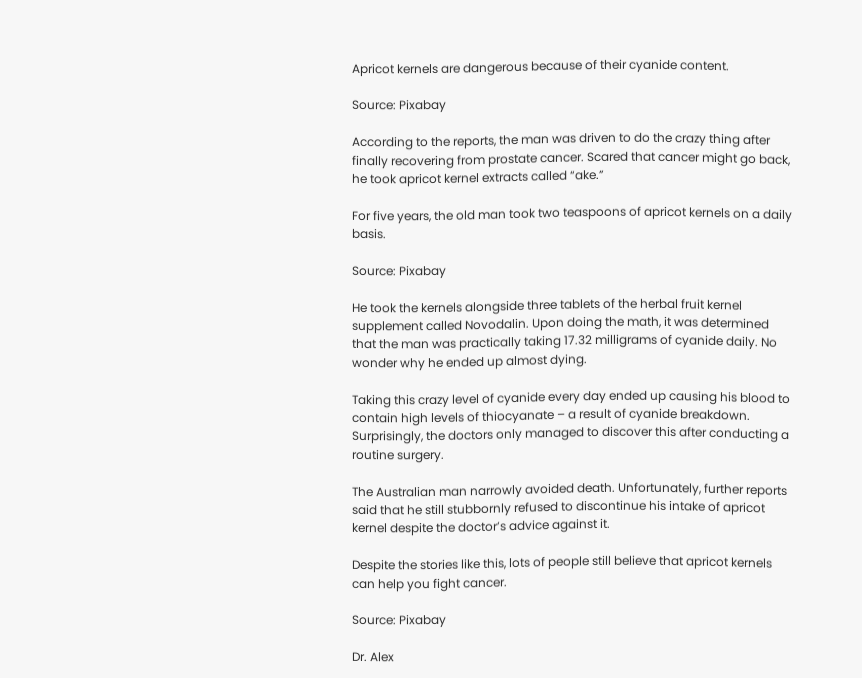Apricot kernels are dangerous because of their cyanide content.

Source: Pixabay

According to the reports, the man was driven to do the crazy thing after finally recovering from prostate cancer. Scared that cancer might go back, he took apricot kernel extracts called “ake.”

For five years, the old man took two teaspoons of apricot kernels on a daily basis.

Source: Pixabay

He took the kernels alongside three tablets of the herbal fruit kernel supplement called Novodalin. Upon doing the math, it was determined that the man was practically taking 17.32 milligrams of cyanide daily. No wonder why he ended up almost dying.

Taking this crazy level of cyanide every day ended up causing his blood to contain high levels of thiocyanate – a result of cyanide breakdown. Surprisingly, the doctors only managed to discover this after conducting a routine surgery.

The Australian man narrowly avoided death. Unfortunately, further reports said that he still stubbornly refused to discontinue his intake of apricot kernel despite the doctor’s advice against it.

Despite the stories like this, lots of people still believe that apricot kernels can help you fight cancer.

Source: Pixabay

Dr. Alex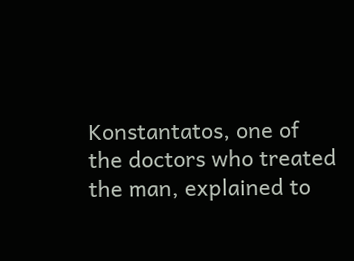Konstantatos, one of the doctors who treated the man, explained to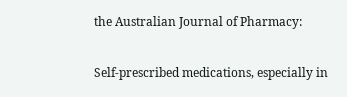the Australian Journal of Pharmacy:

Self-prescribed medications, especially in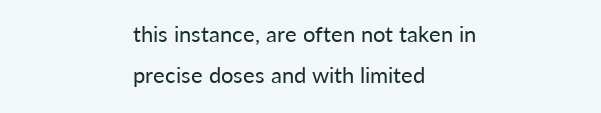this instance, are often not taken in precise doses and with limited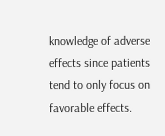knowledge of adverse effects since patients tend to only focus on favorable effects.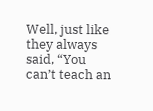Well, just like they always said, “You can’t teach an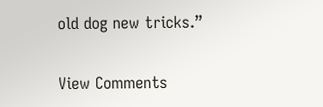old dog new tricks.”

View Comments